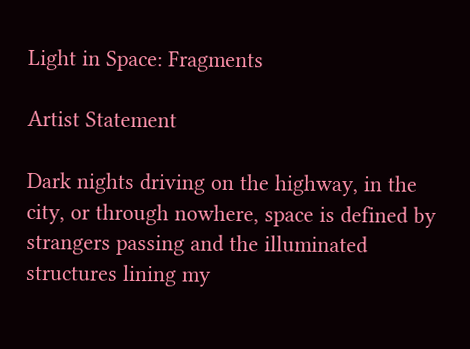Light in Space: Fragments

Artist Statement

Dark nights driving on the highway, in the city, or through nowhere, space is defined by strangers passing and the illuminated structures lining my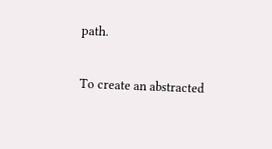path.

To create an abstracted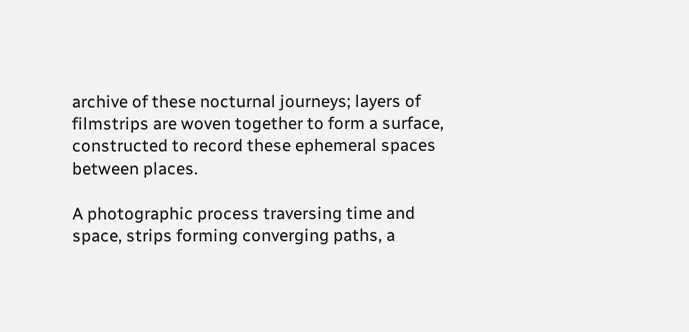archive of these nocturnal journeys; layers of filmstrips are woven together to form a surface, constructed to record these ephemeral spaces between places.

A photographic process traversing time and space, strips forming converging paths, a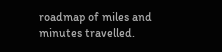roadmap of miles and minutes travelled.